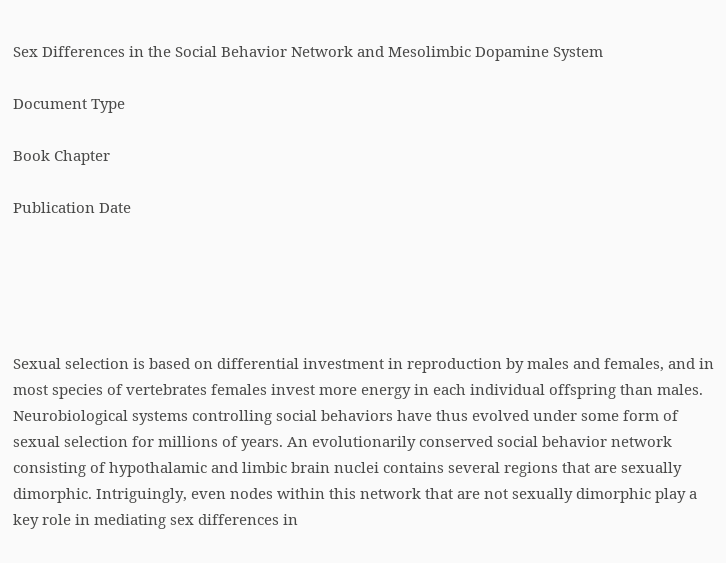Sex Differences in the Social Behavior Network and Mesolimbic Dopamine System

Document Type

Book Chapter

Publication Date





Sexual selection is based on differential investment in reproduction by males and females, and in most species of vertebrates females invest more energy in each individual offspring than males. Neurobiological systems controlling social behaviors have thus evolved under some form of sexual selection for millions of years. An evolutionarily conserved social behavior network consisting of hypothalamic and limbic brain nuclei contains several regions that are sexually dimorphic. Intriguingly, even nodes within this network that are not sexually dimorphic play a key role in mediating sex differences in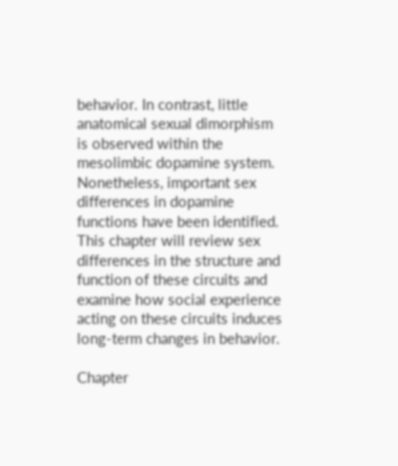behavior. In contrast, little anatomical sexual dimorphism is observed within the mesolimbic dopamine system. Nonetheless, important sex differences in dopamine functions have been identified. This chapter will review sex differences in the structure and function of these circuits and examine how social experience acting on these circuits induces long-term changes in behavior.

Chapter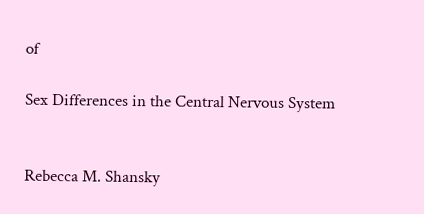of

Sex Differences in the Central Nervous System


Rebecca M. Shansky